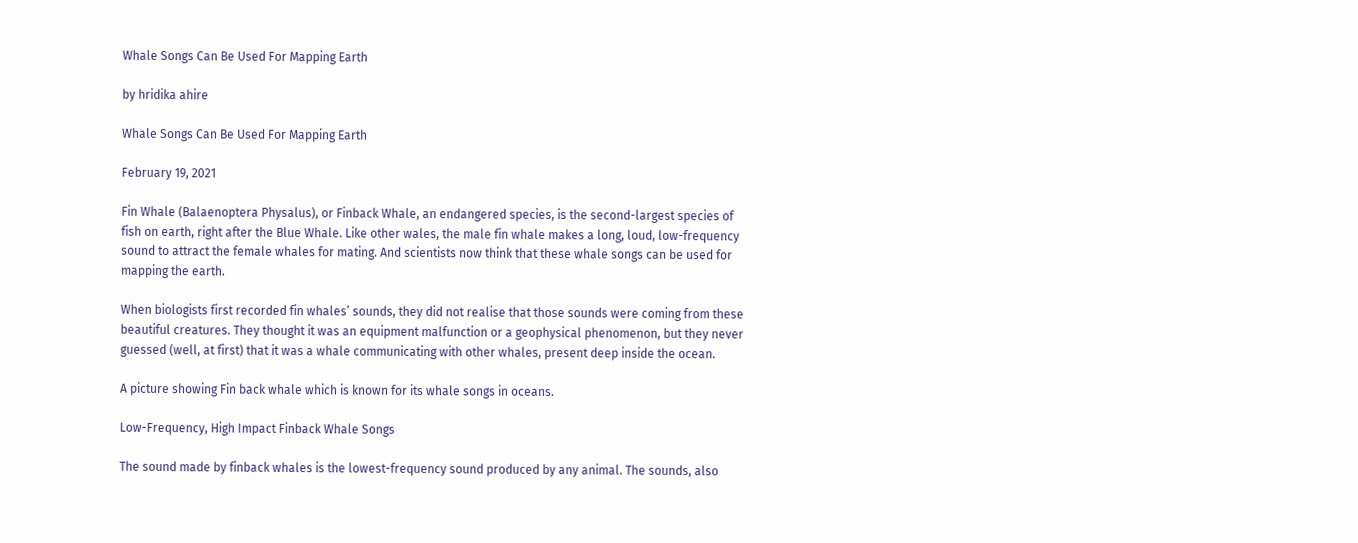Whale Songs Can Be Used For Mapping Earth

by hridika ahire

Whale Songs Can Be Used For Mapping Earth

February 19, 2021

Fin Whale (Balaenoptera Physalus), or Finback Whale, an endangered species, is the second-largest species of fish on earth, right after the Blue Whale. Like other wales, the male fin whale makes a long, loud, low-frequency sound to attract the female whales for mating. And scientists now think that these whale songs can be used for mapping the earth.

When biologists first recorded fin whales’ sounds, they did not realise that those sounds were coming from these beautiful creatures. They thought it was an equipment malfunction or a geophysical phenomenon, but they never guessed (well, at first) that it was a whale communicating with other whales, present deep inside the ocean.

A picture showing Fin back whale which is known for its whale songs in oceans.

Low-Frequency, High Impact Finback Whale Songs

The sound made by finback whales is the lowest-frequency sound produced by any animal. The sounds, also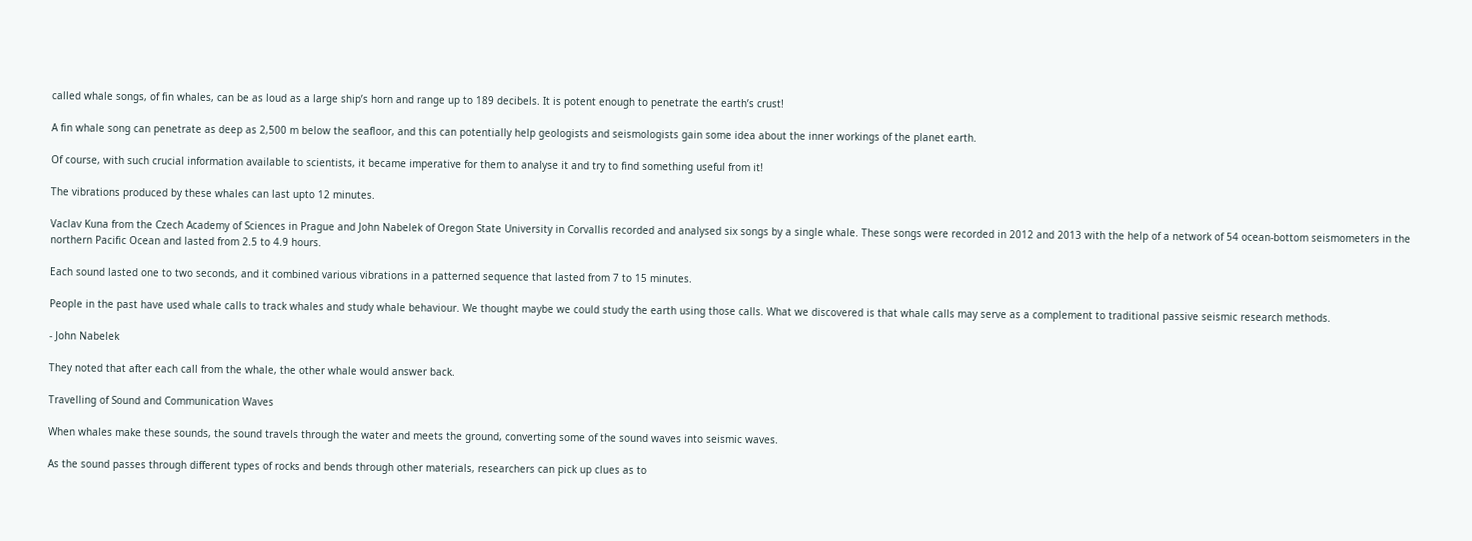called whale songs, of fin whales, can be as loud as a large ship’s horn and range up to 189 decibels. It is potent enough to penetrate the earth’s crust!

A fin whale song can penetrate as deep as 2,500 m below the seafloor, and this can potentially help geologists and seismologists gain some idea about the inner workings of the planet earth.

Of course, with such crucial information available to scientists, it became imperative for them to analyse it and try to find something useful from it!

The vibrations produced by these whales can last upto 12 minutes.

Vaclav Kuna from the Czech Academy of Sciences in Prague and John Nabelek of Oregon State University in Corvallis recorded and analysed six songs by a single whale. These songs were recorded in 2012 and 2013 with the help of a network of 54 ocean-bottom seismometers in the northern Pacific Ocean and lasted from 2.5 to 4.9 hours.

Each sound lasted one to two seconds, and it combined various vibrations in a patterned sequence that lasted from 7 to 15 minutes.

People in the past have used whale calls to track whales and study whale behaviour. We thought maybe we could study the earth using those calls. What we discovered is that whale calls may serve as a complement to traditional passive seismic research methods.

- John Nabelek

They noted that after each call from the whale, the other whale would answer back.

Travelling of Sound and Communication Waves

When whales make these sounds, the sound travels through the water and meets the ground, converting some of the sound waves into seismic waves.

As the sound passes through different types of rocks and bends through other materials, researchers can pick up clues as to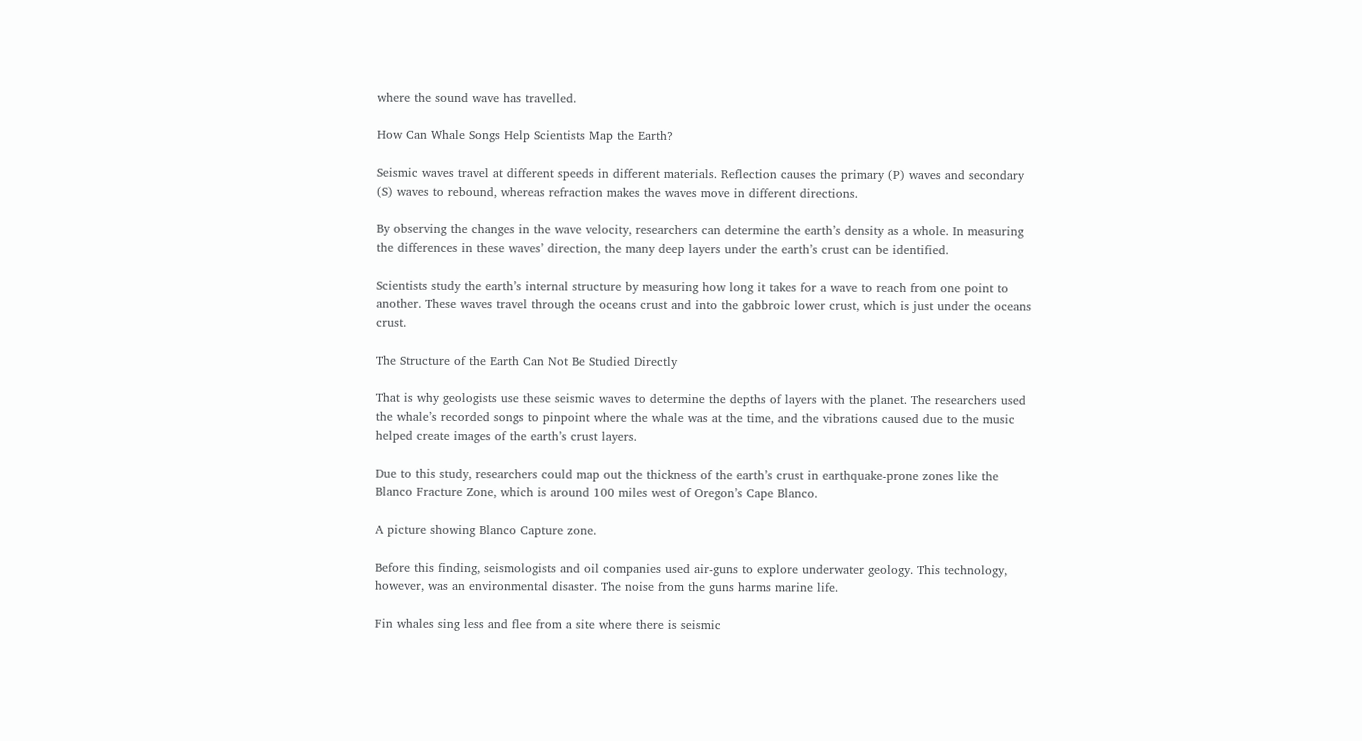where the sound wave has travelled.

How Can Whale Songs Help Scientists Map the Earth?

Seismic waves travel at different speeds in different materials. Reflection causes the primary (P) waves and secondary (S) waves to rebound, whereas refraction makes the waves move in different directions.

By observing the changes in the wave velocity, researchers can determine the earth’s density as a whole. In measuring the differences in these waves’ direction, the many deep layers under the earth’s crust can be identified.

Scientists study the earth’s internal structure by measuring how long it takes for a wave to reach from one point to another. These waves travel through the oceans crust and into the gabbroic lower crust, which is just under the oceans crust.

The Structure of the Earth Can Not Be Studied Directly

That is why geologists use these seismic waves to determine the depths of layers with the planet. The researchers used the whale’s recorded songs to pinpoint where the whale was at the time, and the vibrations caused due to the music helped create images of the earth’s crust layers.

Due to this study, researchers could map out the thickness of the earth’s crust in earthquake-prone zones like the Blanco Fracture Zone, which is around 100 miles west of Oregon’s Cape Blanco.

A picture showing Blanco Capture zone.

Before this finding, seismologists and oil companies used air-guns to explore underwater geology. This technology, however, was an environmental disaster. The noise from the guns harms marine life.

Fin whales sing less and flee from a site where there is seismic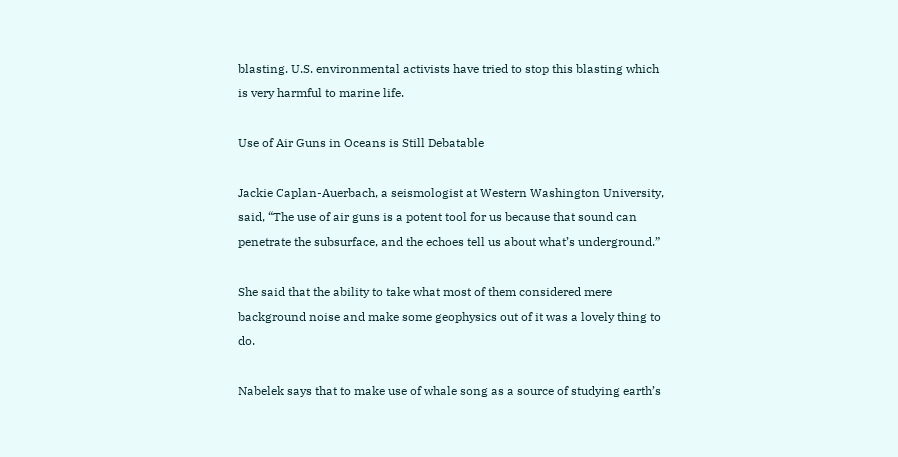blasting. U.S. environmental activists have tried to stop this blasting which is very harmful to marine life.

Use of Air Guns in Oceans is Still Debatable

Jackie Caplan-Auerbach, a seismologist at Western Washington University, said, “The use of air guns is a potent tool for us because that sound can penetrate the subsurface, and the echoes tell us about what’s underground.”

She said that the ability to take what most of them considered mere background noise and make some geophysics out of it was a lovely thing to do.

Nabelek says that to make use of whale song as a source of studying earth’s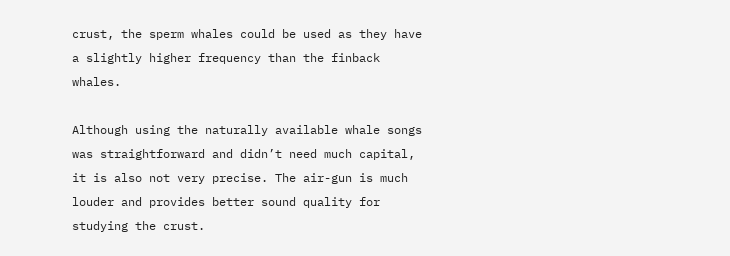crust, the sperm whales could be used as they have a slightly higher frequency than the finback whales.

Although using the naturally available whale songs was straightforward and didn’t need much capital, it is also not very precise. The air-gun is much louder and provides better sound quality for studying the crust.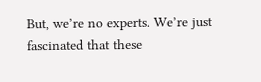But, we’re no experts. We’re just fascinated that these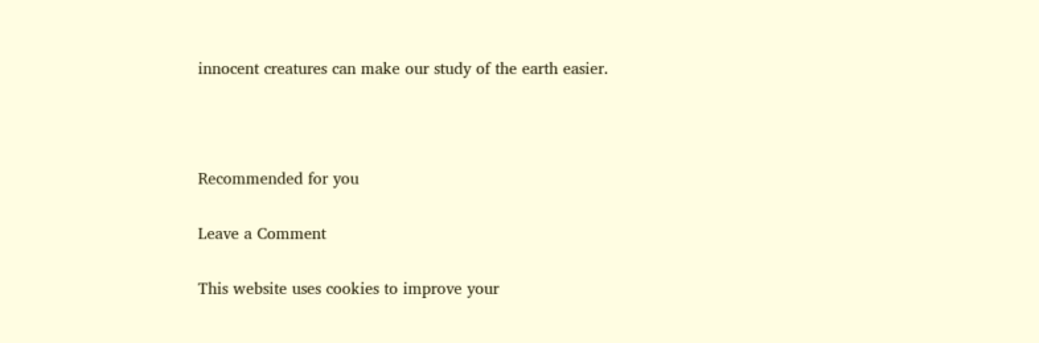innocent creatures can make our study of the earth easier.



Recommended for you

Leave a Comment

This website uses cookies to improve your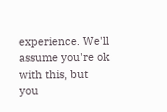experience. We'll assume you're ok with this, but you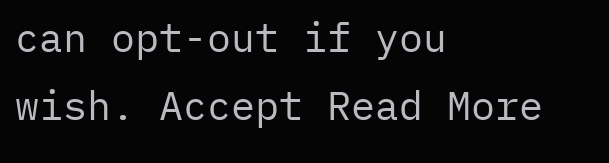can opt-out if you wish. Accept Read More